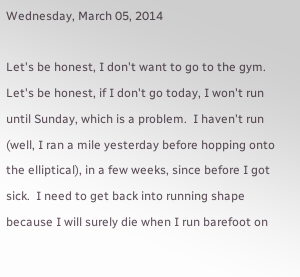Wednesday, March 05, 2014

Let's be honest, I don't want to go to the gym.  Let's be honest, if I don't go today, I won't run until Sunday, which is a problem.  I haven't run (well, I ran a mile yesterday before hopping onto the elliptical), in a few weeks, since before I got sick.  I need to get back into running shape because I will surely die when I run barefoot on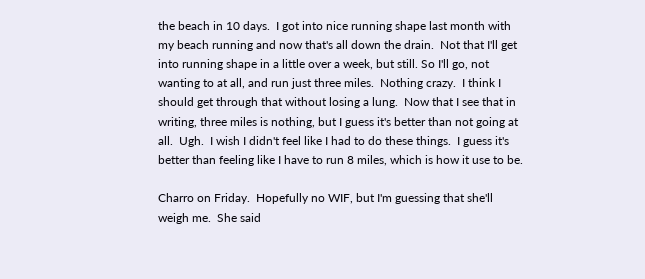the beach in 10 days.  I got into nice running shape last month with my beach running and now that's all down the drain.  Not that I'll get into running shape in a little over a week, but still. So I'll go, not wanting to at all, and run just three miles.  Nothing crazy.  I think I should get through that without losing a lung.  Now that I see that in writing, three miles is nothing, but I guess it's better than not going at all.  Ugh.  I wish I didn't feel like I had to do these things.  I guess it's better than feeling like I have to run 8 miles, which is how it use to be.

Charro on Friday.  Hopefully no WIF, but I'm guessing that she'll weigh me.  She said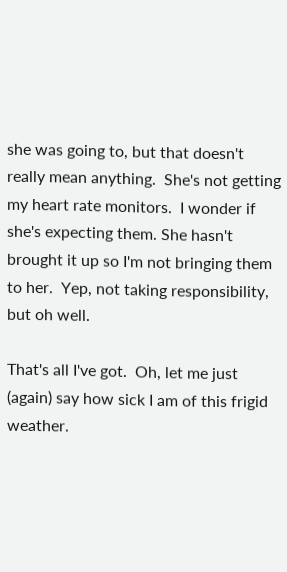she was going to, but that doesn't really mean anything.  She's not getting my heart rate monitors.  I wonder if she's expecting them. She hasn't brought it up so I'm not bringing them to her.  Yep, not taking responsibility, but oh well.

That's all I've got.  Oh, let me just (again) say how sick I am of this frigid weather.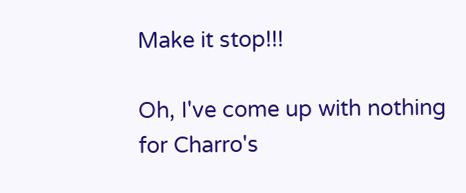Make it stop!!!

Oh, I've come up with nothing for Charro's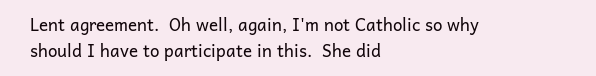Lent agreement.  Oh well, again, I'm not Catholic so why should I have to participate in this.  She did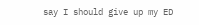say I should give up my ED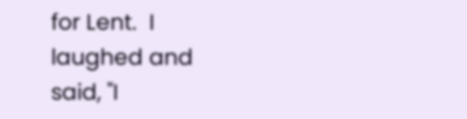for Lent.  I laughed and said, "I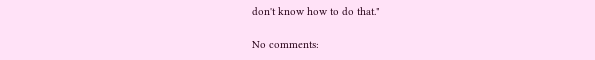don't know how to do that."

No comments: